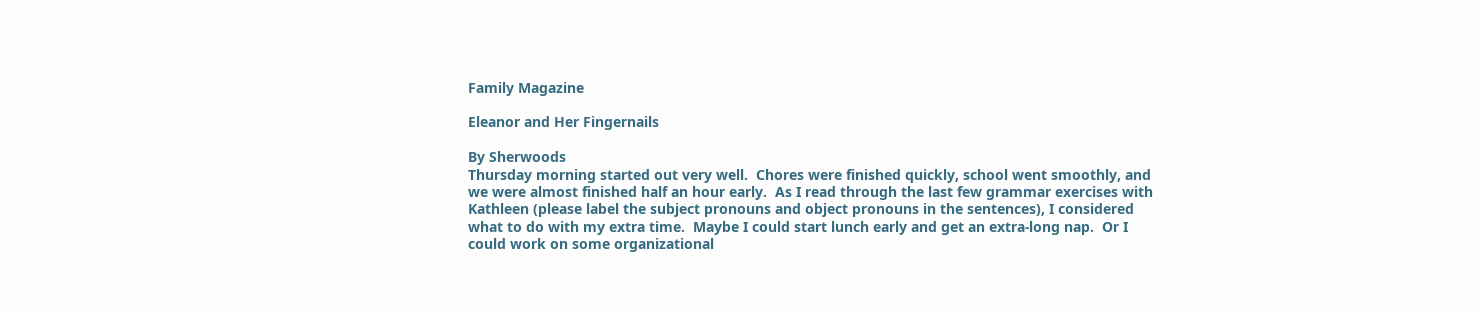Family Magazine

Eleanor and Her Fingernails

By Sherwoods
Thursday morning started out very well.  Chores were finished quickly, school went smoothly, and we were almost finished half an hour early.  As I read through the last few grammar exercises with Kathleen (please label the subject pronouns and object pronouns in the sentences), I considered what to do with my extra time.  Maybe I could start lunch early and get an extra-long nap.  Or I could work on some organizational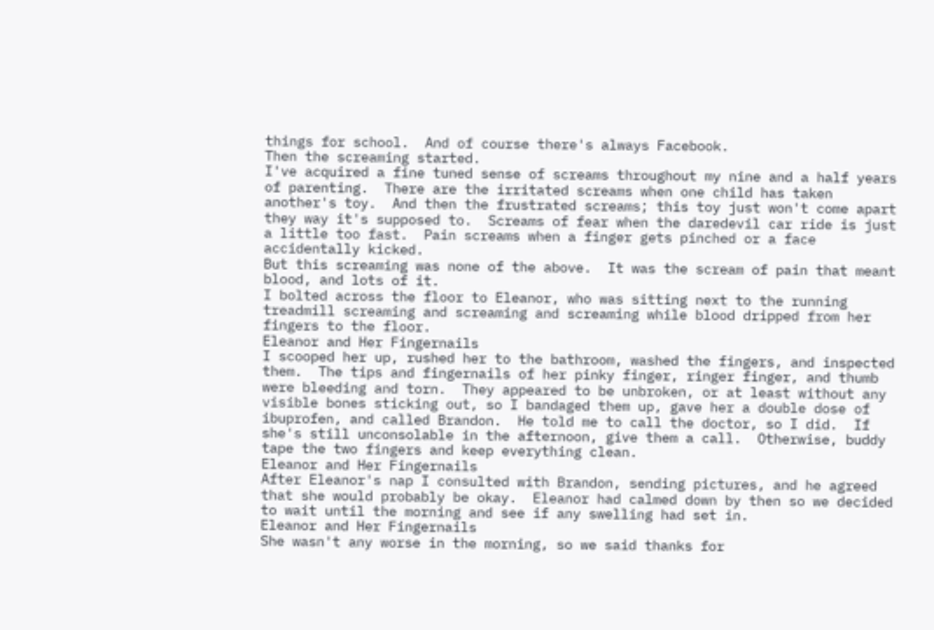things for school.  And of course there's always Facebook.
Then the screaming started.
I've acquired a fine tuned sense of screams throughout my nine and a half years of parenting.  There are the irritated screams when one child has taken another's toy.  And then the frustrated screams; this toy just won't come apart they way it's supposed to.  Screams of fear when the daredevil car ride is just a little too fast.  Pain screams when a finger gets pinched or a face accidentally kicked.
But this screaming was none of the above.  It was the scream of pain that meant blood, and lots of it.
I bolted across the floor to Eleanor, who was sitting next to the running treadmill screaming and screaming and screaming while blood dripped from her fingers to the floor.
Eleanor and Her Fingernails
I scooped her up, rushed her to the bathroom, washed the fingers, and inspected them.  The tips and fingernails of her pinky finger, ringer finger, and thumb were bleeding and torn.  They appeared to be unbroken, or at least without any visible bones sticking out, so I bandaged them up, gave her a double dose of ibuprofen, and called Brandon.  He told me to call the doctor, so I did.  If she's still unconsolable in the afternoon, give them a call.  Otherwise, buddy tape the two fingers and keep everything clean.
Eleanor and Her Fingernails
After Eleanor's nap I consulted with Brandon, sending pictures, and he agreed that she would probably be okay.  Eleanor had calmed down by then so we decided to wait until the morning and see if any swelling had set in.
Eleanor and Her Fingernails
She wasn't any worse in the morning, so we said thanks for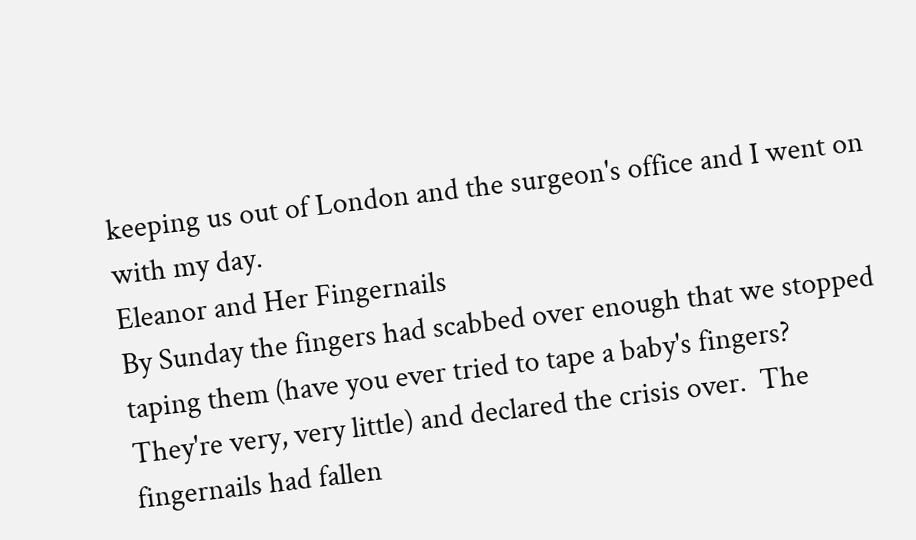keeping us out of London and the surgeon's office and I went on with my day.
Eleanor and Her Fingernails
By Sunday the fingers had scabbed over enough that we stopped taping them (have you ever tried to tape a baby's fingers?  They're very, very little) and declared the crisis over.  The fingernails had fallen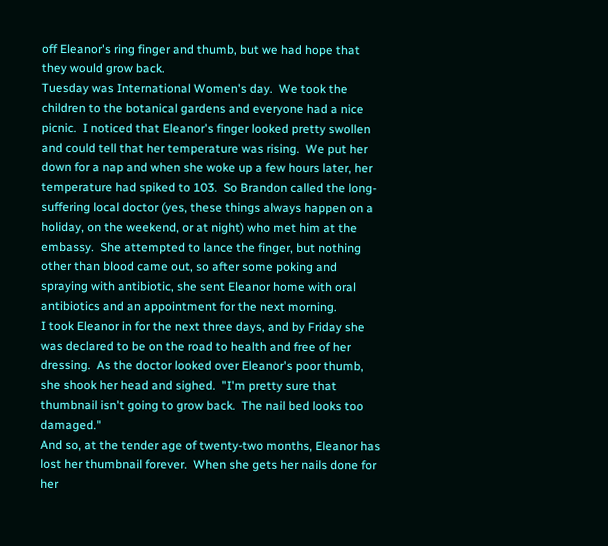off Eleanor's ring finger and thumb, but we had hope that they would grow back.
Tuesday was International Women's day.  We took the children to the botanical gardens and everyone had a nice picnic.  I noticed that Eleanor's finger looked pretty swollen and could tell that her temperature was rising.  We put her down for a nap and when she woke up a few hours later, her temperature had spiked to 103.  So Brandon called the long-suffering local doctor (yes, these things always happen on a holiday, on the weekend, or at night) who met him at the embassy.  She attempted to lance the finger, but nothing other than blood came out, so after some poking and spraying with antibiotic, she sent Eleanor home with oral antibiotics and an appointment for the next morning.
I took Eleanor in for the next three days, and by Friday she was declared to be on the road to health and free of her dressing.  As the doctor looked over Eleanor's poor thumb, she shook her head and sighed.  "I'm pretty sure that thumbnail isn't going to grow back.  The nail bed looks too damaged."
And so, at the tender age of twenty-two months, Eleanor has lost her thumbnail forever.  When she gets her nails done for her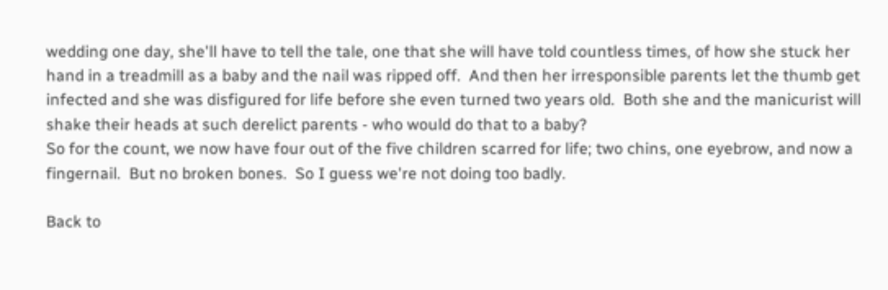wedding one day, she'll have to tell the tale, one that she will have told countless times, of how she stuck her hand in a treadmill as a baby and the nail was ripped off.  And then her irresponsible parents let the thumb get infected and she was disfigured for life before she even turned two years old.  Both she and the manicurist will shake their heads at such derelict parents - who would do that to a baby?
So for the count, we now have four out of the five children scarred for life; two chins, one eyebrow, and now a fingernail.  But no broken bones.  So I guess we're not doing too badly.

Back to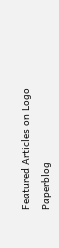Featured Articles on Logo Paperblog